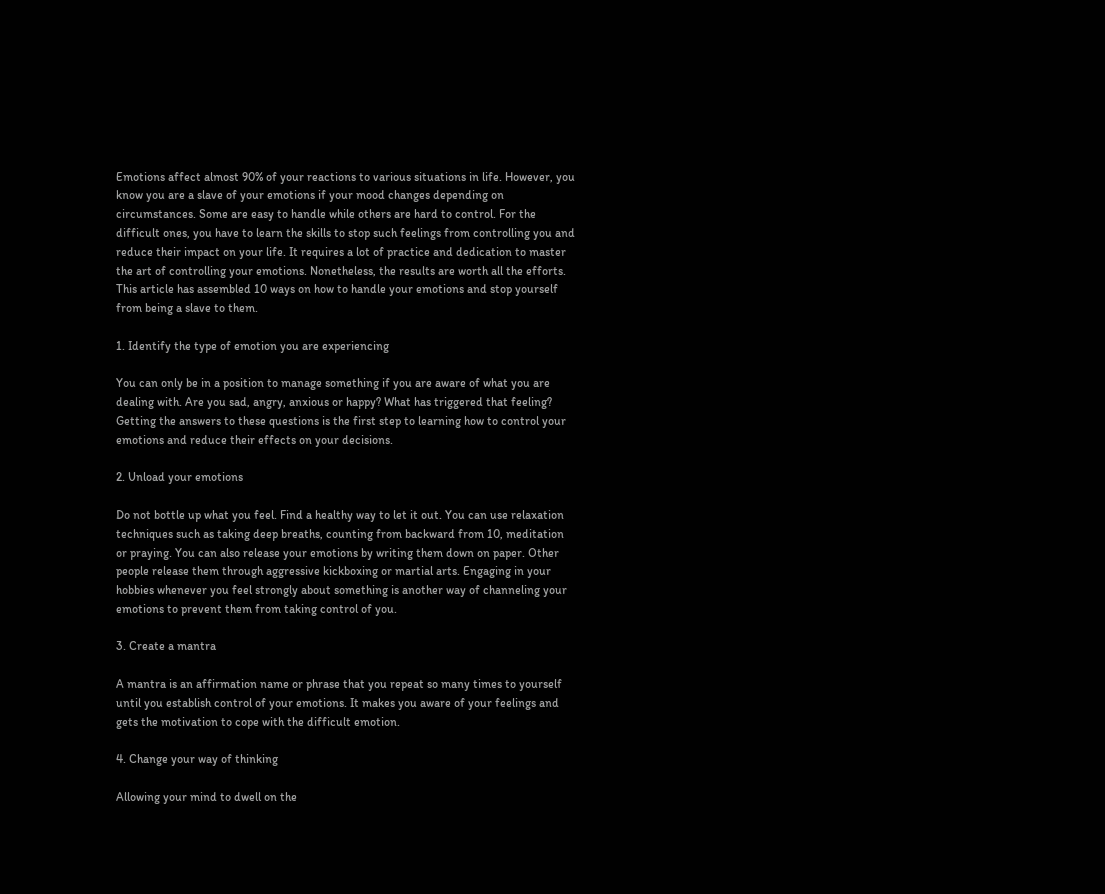Emotions affect almost 90% of your reactions to various situations in life. However, you know you are a slave of your emotions if your mood changes depending on circumstances. Some are easy to handle while others are hard to control. For the difficult ones, you have to learn the skills to stop such feelings from controlling you and reduce their impact on your life. It requires a lot of practice and dedication to master the art of controlling your emotions. Nonetheless, the results are worth all the efforts. This article has assembled 10 ways on how to handle your emotions and stop yourself from being a slave to them.

1. Identify the type of emotion you are experiencing

You can only be in a position to manage something if you are aware of what you are dealing with. Are you sad, angry, anxious or happy? What has triggered that feeling? Getting the answers to these questions is the first step to learning how to control your emotions and reduce their effects on your decisions.

2. Unload your emotions

Do not bottle up what you feel. Find a healthy way to let it out. You can use relaxation techniques such as taking deep breaths, counting from backward from 10, meditation or praying. You can also release your emotions by writing them down on paper. Other people release them through aggressive kickboxing or martial arts. Engaging in your hobbies whenever you feel strongly about something is another way of channeling your emotions to prevent them from taking control of you.

3. Create a mantra

A mantra is an affirmation name or phrase that you repeat so many times to yourself until you establish control of your emotions. It makes you aware of your feelings and gets the motivation to cope with the difficult emotion.

4. Change your way of thinking

Allowing your mind to dwell on the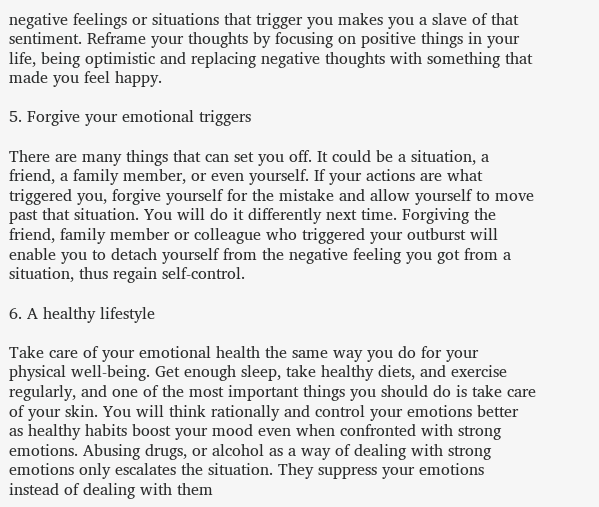negative feelings or situations that trigger you makes you a slave of that sentiment. Reframe your thoughts by focusing on positive things in your life, being optimistic and replacing negative thoughts with something that made you feel happy.

5. Forgive your emotional triggers

There are many things that can set you off. It could be a situation, a friend, a family member, or even yourself. If your actions are what triggered you, forgive yourself for the mistake and allow yourself to move past that situation. You will do it differently next time. Forgiving the friend, family member or colleague who triggered your outburst will enable you to detach yourself from the negative feeling you got from a situation, thus regain self-control.

6. A healthy lifestyle

Take care of your emotional health the same way you do for your physical well-being. Get enough sleep, take healthy diets, and exercise regularly, and one of the most important things you should do is take care of your skin. You will think rationally and control your emotions better as healthy habits boost your mood even when confronted with strong emotions. Abusing drugs, or alcohol as a way of dealing with strong emotions only escalates the situation. They suppress your emotions instead of dealing with them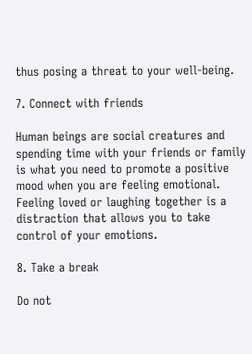thus posing a threat to your well-being.

7. Connect with friends

Human beings are social creatures and spending time with your friends or family is what you need to promote a positive mood when you are feeling emotional. Feeling loved or laughing together is a distraction that allows you to take control of your emotions.

8. Take a break

Do not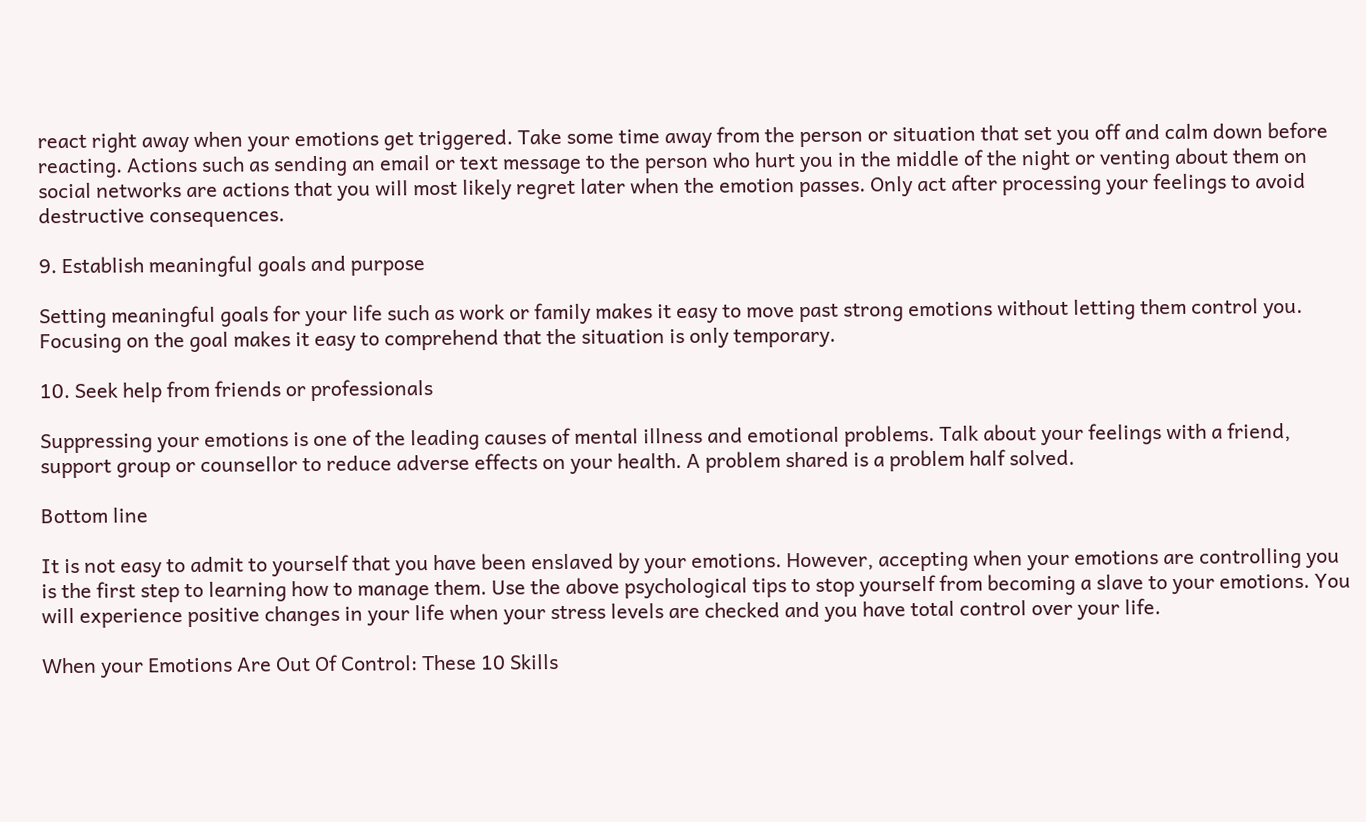react right away when your emotions get triggered. Take some time away from the person or situation that set you off and calm down before reacting. Actions such as sending an email or text message to the person who hurt you in the middle of the night or venting about them on social networks are actions that you will most likely regret later when the emotion passes. Only act after processing your feelings to avoid destructive consequences.

9. Establish meaningful goals and purpose

Setting meaningful goals for your life such as work or family makes it easy to move past strong emotions without letting them control you. Focusing on the goal makes it easy to comprehend that the situation is only temporary.

10. Seek help from friends or professionals

Suppressing your emotions is one of the leading causes of mental illness and emotional problems. Talk about your feelings with a friend, support group or counsellor to reduce adverse effects on your health. A problem shared is a problem half solved.

Bottom line

It is not easy to admit to yourself that you have been enslaved by your emotions. However, accepting when your emotions are controlling you is the first step to learning how to manage them. Use the above psychological tips to stop yourself from becoming a slave to your emotions. You will experience positive changes in your life when your stress levels are checked and you have total control over your life.

When your Emotions Are Out Of Control: These 10 Skills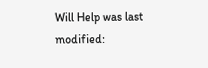Will Help was last modified: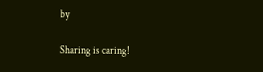by

Sharing is caring!